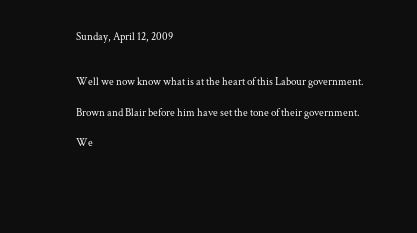Sunday, April 12, 2009


Well we now know what is at the heart of this Labour government.

Brown and Blair before him have set the tone of their government.

We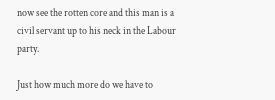now see the rotten core and this man is a civil servant up to his neck in the Labour party.

Just how much more do we have to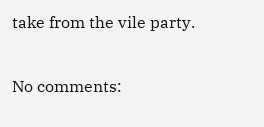take from the vile party.

No comments: